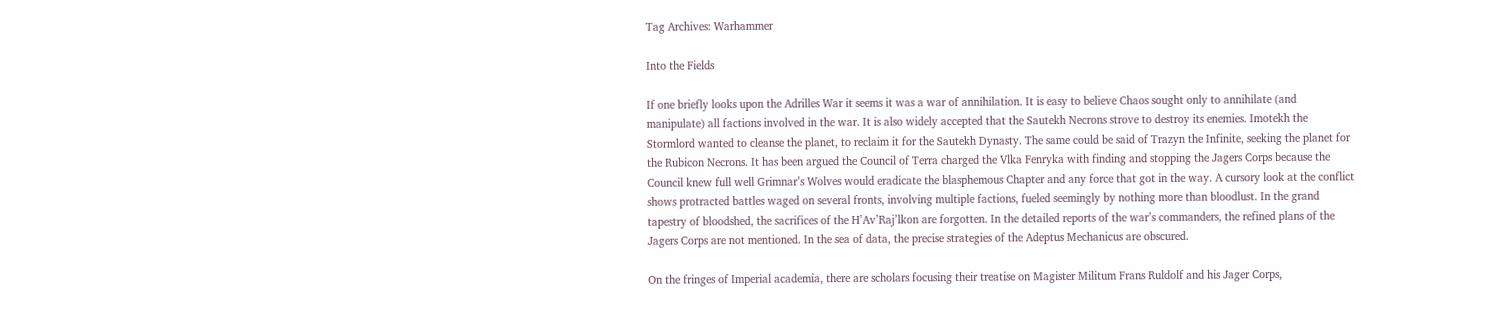Tag Archives: Warhammer

Into the Fields

If one briefly looks upon the Adrilles War it seems it was a war of annihilation. It is easy to believe Chaos sought only to annihilate (and manipulate) all factions involved in the war. It is also widely accepted that the Sautekh Necrons strove to destroy its enemies. Imotekh the Stormlord wanted to cleanse the planet, to reclaim it for the Sautekh Dynasty. The same could be said of Trazyn the Infinite, seeking the planet for the Rubicon Necrons. It has been argued the Council of Terra charged the Vlka Fenryka with finding and stopping the Jagers Corps because the Council knew full well Grimnar’s Wolves would eradicate the blasphemous Chapter and any force that got in the way. A cursory look at the conflict shows protracted battles waged on several fronts, involving multiple factions, fueled seemingly by nothing more than bloodlust. In the grand tapestry of bloodshed, the sacrifices of the H’Av’Raj’lkon are forgotten. In the detailed reports of the war’s commanders, the refined plans of the Jagers Corps are not mentioned. In the sea of data, the precise strategies of the Adeptus Mechanicus are obscured.

On the fringes of Imperial academia, there are scholars focusing their treatise on Magister Militum Frans Ruldolf and his Jager Corps,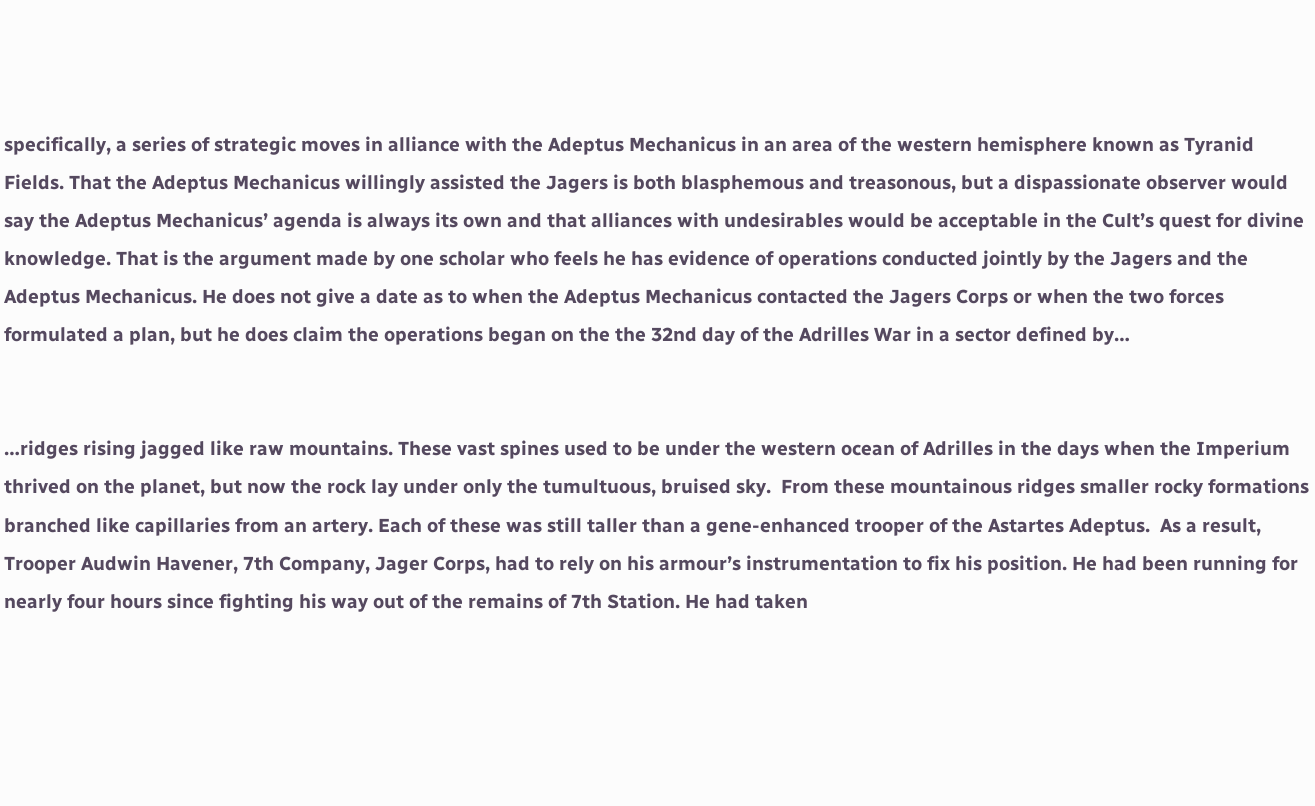specifically, a series of strategic moves in alliance with the Adeptus Mechanicus in an area of the western hemisphere known as Tyranid Fields. That the Adeptus Mechanicus willingly assisted the Jagers is both blasphemous and treasonous, but a dispassionate observer would say the Adeptus Mechanicus’ agenda is always its own and that alliances with undesirables would be acceptable in the Cult’s quest for divine knowledge. That is the argument made by one scholar who feels he has evidence of operations conducted jointly by the Jagers and the Adeptus Mechanicus. He does not give a date as to when the Adeptus Mechanicus contacted the Jagers Corps or when the two forces formulated a plan, but he does claim the operations began on the the 32nd day of the Adrilles War in a sector defined by…


…ridges rising jagged like raw mountains. These vast spines used to be under the western ocean of Adrilles in the days when the Imperium thrived on the planet, but now the rock lay under only the tumultuous, bruised sky.  From these mountainous ridges smaller rocky formations branched like capillaries from an artery. Each of these was still taller than a gene-enhanced trooper of the Astartes Adeptus.  As a result, Trooper Audwin Havener, 7th Company, Jager Corps, had to rely on his armour’s instrumentation to fix his position. He had been running for nearly four hours since fighting his way out of the remains of 7th Station. He had taken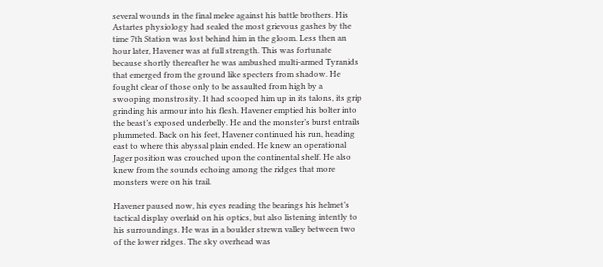several wounds in the final melee against his battle brothers. His Astartes physiology had sealed the most grievous gashes by the time 7th Station was lost behind him in the gloom. Less then an hour later, Havener was at full strength. This was fortunate because shortly thereafter he was ambushed multi-armed Tyranids that emerged from the ground like specters from shadow. He fought clear of those only to be assaulted from high by a swooping monstrosity. It had scooped him up in its talons, its grip grinding his armour into his flesh. Havener emptied his bolter into the beast’s exposed underbelly. He and the monster’s burst entrails plummeted. Back on his feet, Havener continued his run, heading east to where this abyssal plain ended. He knew an operational Jager position was crouched upon the continental shelf. He also knew from the sounds echoing among the ridges that more monsters were on his trail.

Havener paused now, his eyes reading the bearings his helmet’s tactical display overlaid on his optics, but also listening intently to his surroundings. He was in a boulder strewn valley between two of the lower ridges. The sky overhead was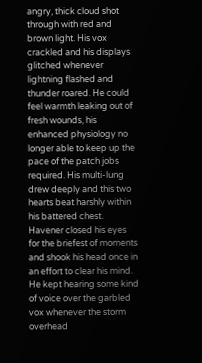angry, thick cloud shot through with red and brown light. His vox crackled and his displays glitched whenever lightning flashed and thunder roared. He could feel warmth leaking out of fresh wounds, his enhanced physiology no longer able to keep up the pace of the patch jobs required. His multi-lung drew deeply and this two hearts beat harshly within his battered chest. Havener closed his eyes for the briefest of moments and shook his head once in an effort to clear his mind. He kept hearing some kind of voice over the garbled vox whenever the storm overhead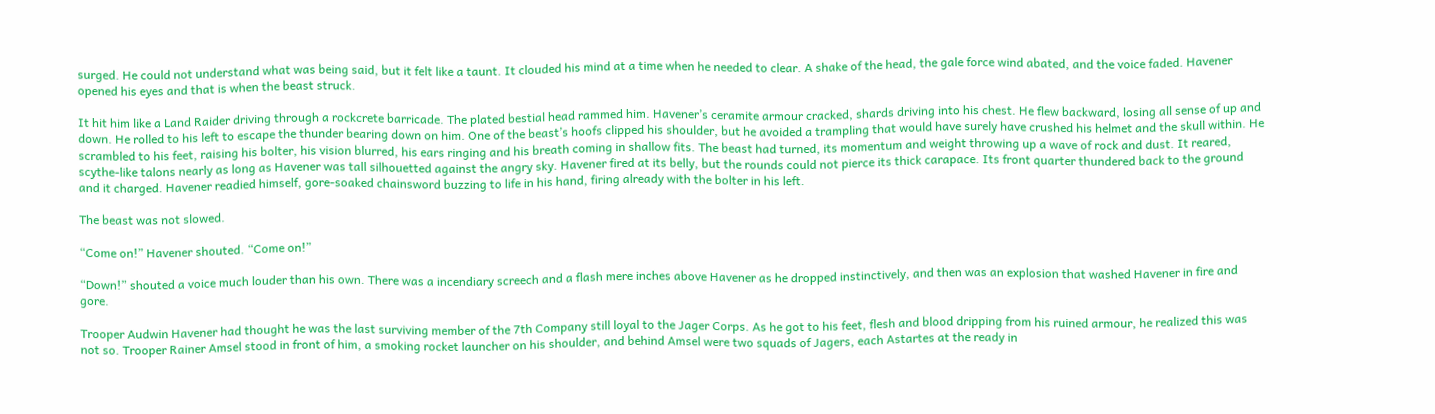surged. He could not understand what was being said, but it felt like a taunt. It clouded his mind at a time when he needed to clear. A shake of the head, the gale force wind abated, and the voice faded. Havener opened his eyes and that is when the beast struck.

It hit him like a Land Raider driving through a rockcrete barricade. The plated bestial head rammed him. Havener’s ceramite armour cracked, shards driving into his chest. He flew backward, losing all sense of up and down. He rolled to his left to escape the thunder bearing down on him. One of the beast’s hoofs clipped his shoulder, but he avoided a trampling that would have surely have crushed his helmet and the skull within. He scrambled to his feet, raising his bolter, his vision blurred, his ears ringing and his breath coming in shallow fits. The beast had turned, its momentum and weight throwing up a wave of rock and dust. It reared, scythe-like talons nearly as long as Havener was tall silhouetted against the angry sky. Havener fired at its belly, but the rounds could not pierce its thick carapace. Its front quarter thundered back to the ground and it charged. Havener readied himself, gore-soaked chainsword buzzing to life in his hand, firing already with the bolter in his left.

The beast was not slowed.

“Come on!” Havener shouted. “Come on!”

“Down!” shouted a voice much louder than his own. There was a incendiary screech and a flash mere inches above Havener as he dropped instinctively, and then was an explosion that washed Havener in fire and gore.

Trooper Audwin Havener had thought he was the last surviving member of the 7th Company still loyal to the Jager Corps. As he got to his feet, flesh and blood dripping from his ruined armour, he realized this was not so. Trooper Rainer Amsel stood in front of him, a smoking rocket launcher on his shoulder, and behind Amsel were two squads of Jagers, each Astartes at the ready in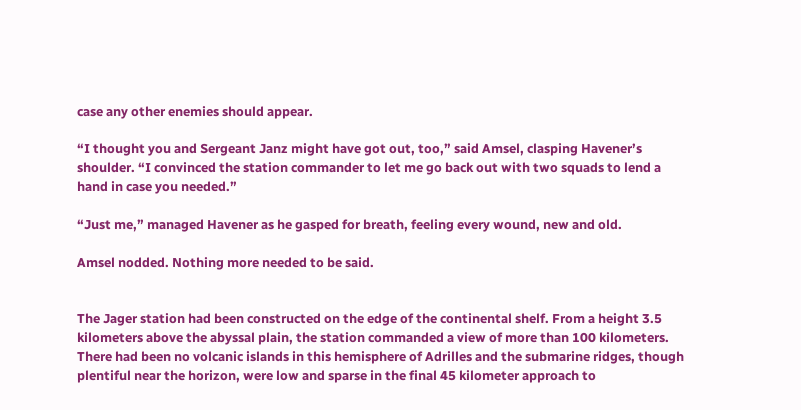case any other enemies should appear.

“I thought you and Sergeant Janz might have got out, too,” said Amsel, clasping Havener’s shoulder. “I convinced the station commander to let me go back out with two squads to lend a hand in case you needed.”

“Just me,” managed Havener as he gasped for breath, feeling every wound, new and old.

Amsel nodded. Nothing more needed to be said.


The Jager station had been constructed on the edge of the continental shelf. From a height 3.5 kilometers above the abyssal plain, the station commanded a view of more than 100 kilometers. There had been no volcanic islands in this hemisphere of Adrilles and the submarine ridges, though plentiful near the horizon, were low and sparse in the final 45 kilometer approach to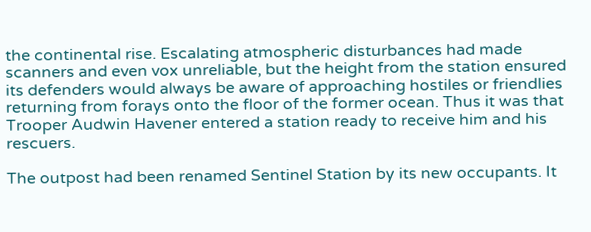the continental rise. Escalating atmospheric disturbances had made scanners and even vox unreliable, but the height from the station ensured its defenders would always be aware of approaching hostiles or friendlies returning from forays onto the floor of the former ocean. Thus it was that Trooper Audwin Havener entered a station ready to receive him and his rescuers.

The outpost had been renamed Sentinel Station by its new occupants. It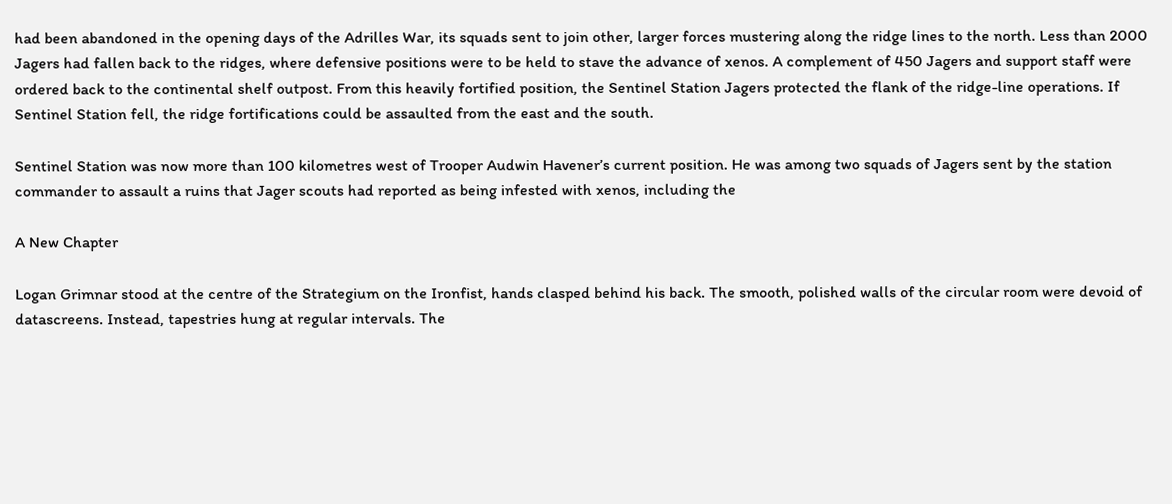had been abandoned in the opening days of the Adrilles War, its squads sent to join other, larger forces mustering along the ridge lines to the north. Less than 2000 Jagers had fallen back to the ridges, where defensive positions were to be held to stave the advance of xenos. A complement of 450 Jagers and support staff were ordered back to the continental shelf outpost. From this heavily fortified position, the Sentinel Station Jagers protected the flank of the ridge-line operations. If Sentinel Station fell, the ridge fortifications could be assaulted from the east and the south.

Sentinel Station was now more than 100 kilometres west of Trooper Audwin Havener’s current position. He was among two squads of Jagers sent by the station commander to assault a ruins that Jager scouts had reported as being infested with xenos, including the

A New Chapter

Logan Grimnar stood at the centre of the Strategium on the Ironfist, hands clasped behind his back. The smooth, polished walls of the circular room were devoid of datascreens. Instead, tapestries hung at regular intervals. The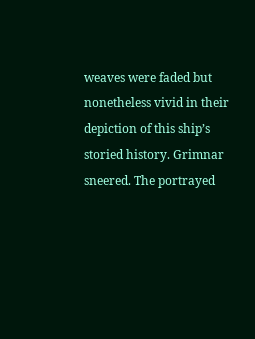weaves were faded but nonetheless vivid in their depiction of this ship’s storied history. Grimnar sneered. The portrayed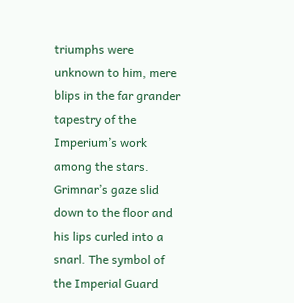triumphs were unknown to him, mere blips in the far grander tapestry of the Imperium’s work among the stars. Grimnar’s gaze slid down to the floor and his lips curled into a snarl. The symbol of the Imperial Guard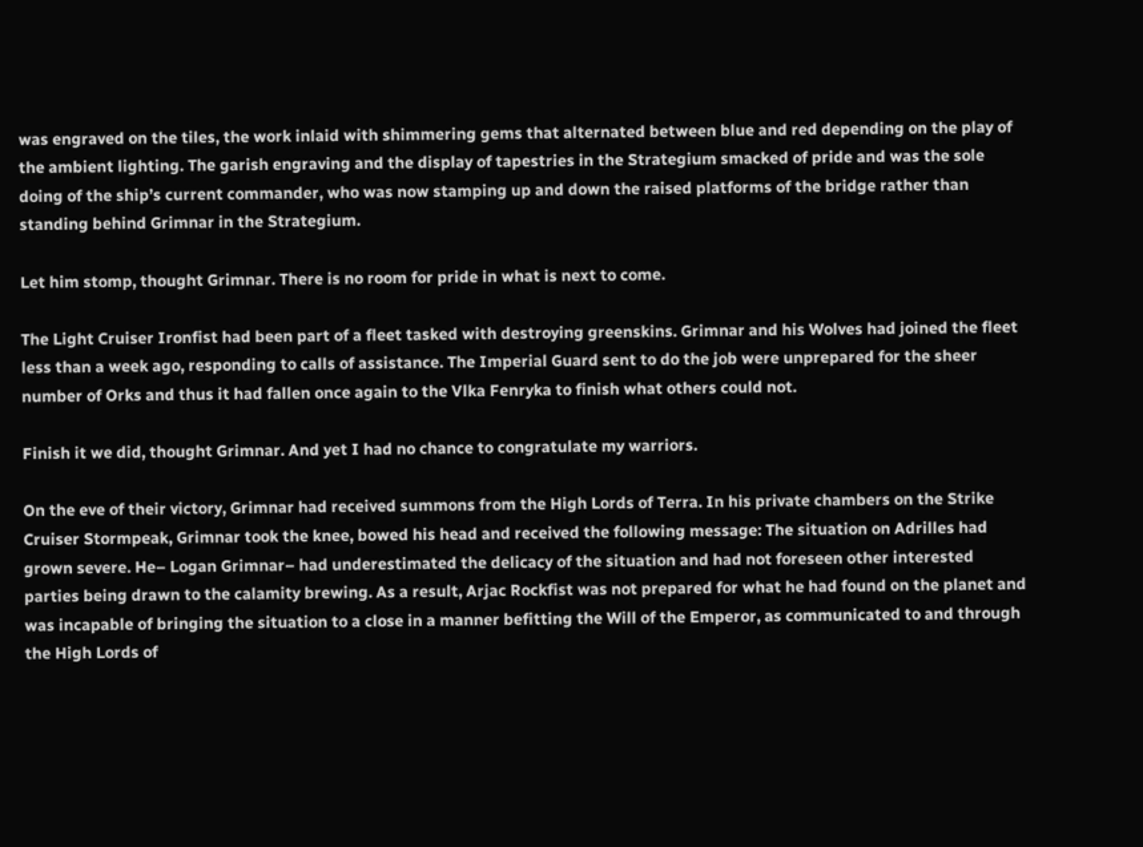was engraved on the tiles, the work inlaid with shimmering gems that alternated between blue and red depending on the play of the ambient lighting. The garish engraving and the display of tapestries in the Strategium smacked of pride and was the sole doing of the ship’s current commander, who was now stamping up and down the raised platforms of the bridge rather than standing behind Grimnar in the Strategium.

Let him stomp, thought Grimnar. There is no room for pride in what is next to come.

The Light Cruiser Ironfist had been part of a fleet tasked with destroying greenskins. Grimnar and his Wolves had joined the fleet less than a week ago, responding to calls of assistance. The Imperial Guard sent to do the job were unprepared for the sheer number of Orks and thus it had fallen once again to the Vlka Fenryka to finish what others could not.

Finish it we did, thought Grimnar. And yet I had no chance to congratulate my warriors.

On the eve of their victory, Grimnar had received summons from the High Lords of Terra. In his private chambers on the Strike Cruiser Stormpeak, Grimnar took the knee, bowed his head and received the following message: The situation on Adrilles had grown severe. He– Logan Grimnar– had underestimated the delicacy of the situation and had not foreseen other interested parties being drawn to the calamity brewing. As a result, Arjac Rockfist was not prepared for what he had found on the planet and was incapable of bringing the situation to a close in a manner befitting the Will of the Emperor, as communicated to and through the High Lords of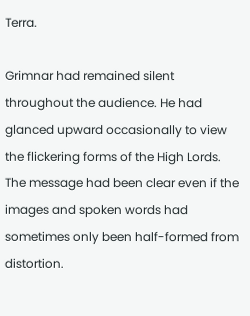Terra.

Grimnar had remained silent throughout the audience. He had glanced upward occasionally to view the flickering forms of the High Lords. The message had been clear even if the images and spoken words had sometimes only been half-formed from distortion.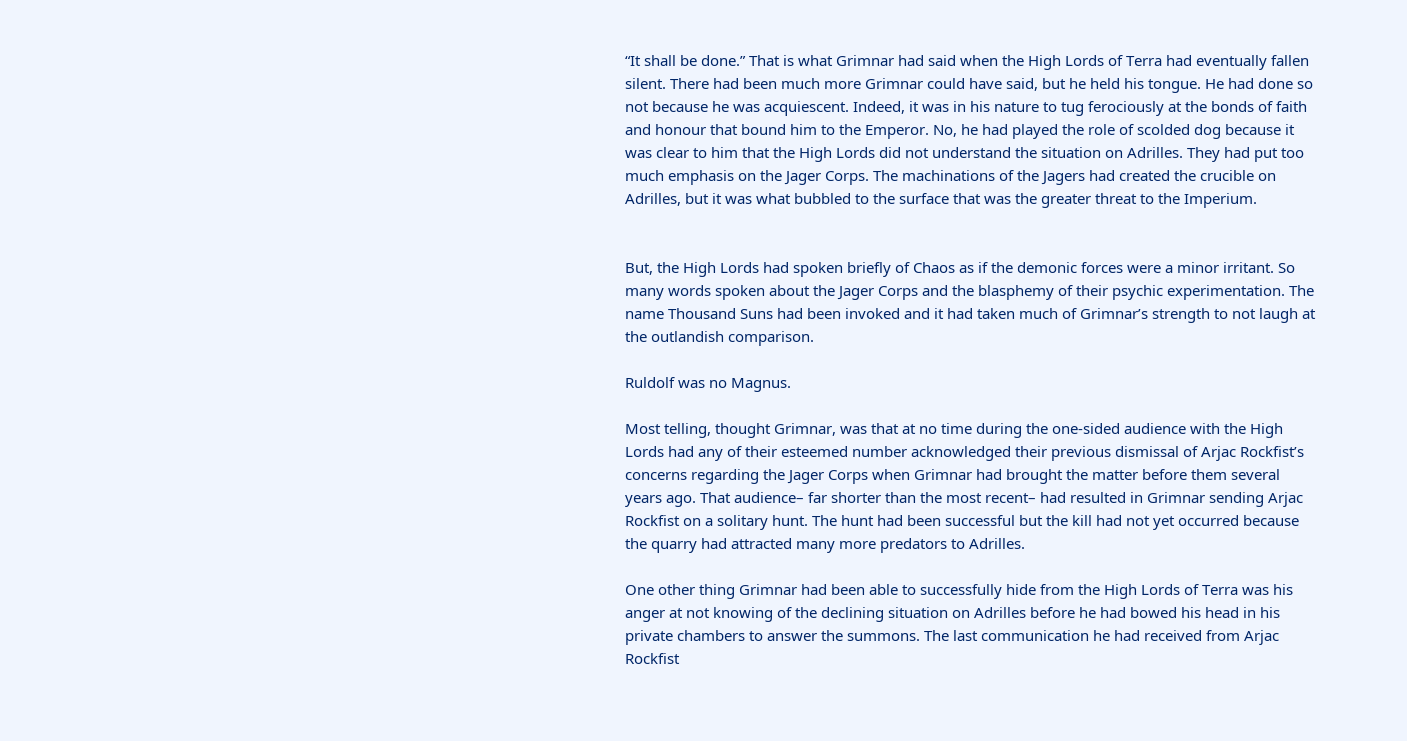“It shall be done.” That is what Grimnar had said when the High Lords of Terra had eventually fallen silent. There had been much more Grimnar could have said, but he held his tongue. He had done so not because he was acquiescent. Indeed, it was in his nature to tug ferociously at the bonds of faith and honour that bound him to the Emperor. No, he had played the role of scolded dog because it was clear to him that the High Lords did not understand the situation on Adrilles. They had put too much emphasis on the Jager Corps. The machinations of the Jagers had created the crucible on Adrilles, but it was what bubbled to the surface that was the greater threat to the Imperium.


But, the High Lords had spoken briefly of Chaos as if the demonic forces were a minor irritant. So many words spoken about the Jager Corps and the blasphemy of their psychic experimentation. The name Thousand Suns had been invoked and it had taken much of Grimnar’s strength to not laugh at the outlandish comparison.

Ruldolf was no Magnus.

Most telling, thought Grimnar, was that at no time during the one-sided audience with the High Lords had any of their esteemed number acknowledged their previous dismissal of Arjac Rockfist’s concerns regarding the Jager Corps when Grimnar had brought the matter before them several years ago. That audience– far shorter than the most recent– had resulted in Grimnar sending Arjac Rockfist on a solitary hunt. The hunt had been successful but the kill had not yet occurred because the quarry had attracted many more predators to Adrilles.

One other thing Grimnar had been able to successfully hide from the High Lords of Terra was his anger at not knowing of the declining situation on Adrilles before he had bowed his head in his private chambers to answer the summons. The last communication he had received from Arjac Rockfist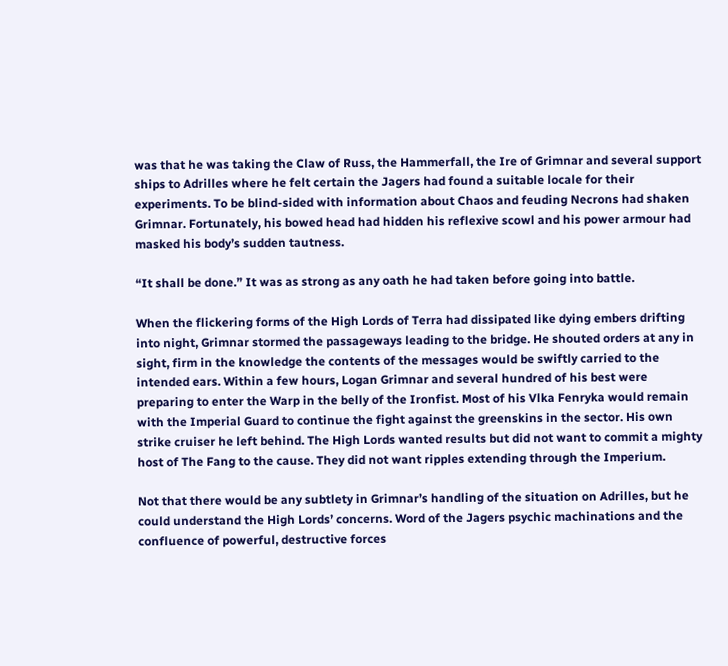was that he was taking the Claw of Russ, the Hammerfall, the Ire of Grimnar and several support ships to Adrilles where he felt certain the Jagers had found a suitable locale for their experiments. To be blind-sided with information about Chaos and feuding Necrons had shaken Grimnar. Fortunately, his bowed head had hidden his reflexive scowl and his power armour had masked his body’s sudden tautness.

“It shall be done.” It was as strong as any oath he had taken before going into battle.

When the flickering forms of the High Lords of Terra had dissipated like dying embers drifting into night, Grimnar stormed the passageways leading to the bridge. He shouted orders at any in sight, firm in the knowledge the contents of the messages would be swiftly carried to the intended ears. Within a few hours, Logan Grimnar and several hundred of his best were preparing to enter the Warp in the belly of the Ironfist. Most of his Vlka Fenryka would remain with the Imperial Guard to continue the fight against the greenskins in the sector. His own strike cruiser he left behind. The High Lords wanted results but did not want to commit a mighty host of The Fang to the cause. They did not want ripples extending through the Imperium.

Not that there would be any subtlety in Grimnar’s handling of the situation on Adrilles, but he could understand the High Lords’ concerns. Word of the Jagers psychic machinations and the confluence of powerful, destructive forces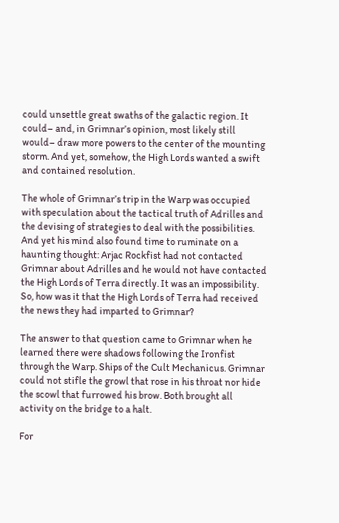could unsettle great swaths of the galactic region. It could– and, in Grimnar’s opinion, most likely still would– draw more powers to the center of the mounting storm. And yet, somehow, the High Lords wanted a swift and contained resolution.

The whole of Grimnar’s trip in the Warp was occupied with speculation about the tactical truth of Adrilles and the devising of strategies to deal with the possibilities. And yet his mind also found time to ruminate on a haunting thought: Arjac Rockfist had not contacted Grimnar about Adrilles and he would not have contacted the High Lords of Terra directly. It was an impossibility. So, how was it that the High Lords of Terra had received the news they had imparted to Grimnar?

The answer to that question came to Grimnar when he learned there were shadows following the Ironfist through the Warp. Ships of the Cult Mechanicus. Grimnar could not stifle the growl that rose in his throat nor hide the scowl that furrowed his brow. Both brought all activity on the bridge to a halt.

For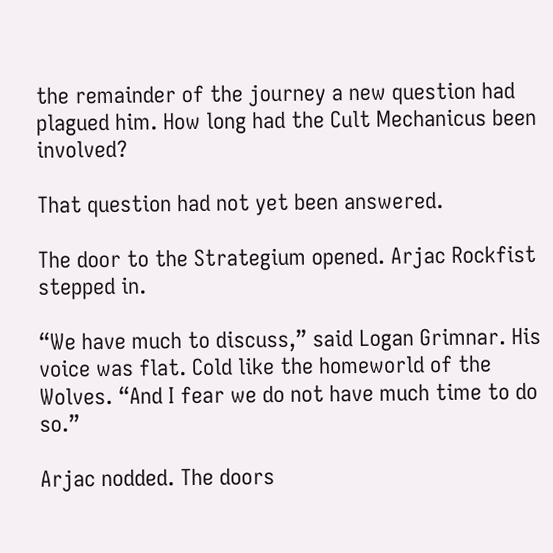the remainder of the journey a new question had plagued him. How long had the Cult Mechanicus been involved?

That question had not yet been answered.

The door to the Strategium opened. Arjac Rockfist stepped in.

“We have much to discuss,” said Logan Grimnar. His voice was flat. Cold like the homeworld of the Wolves. “And I fear we do not have much time to do so.”

Arjac nodded. The doors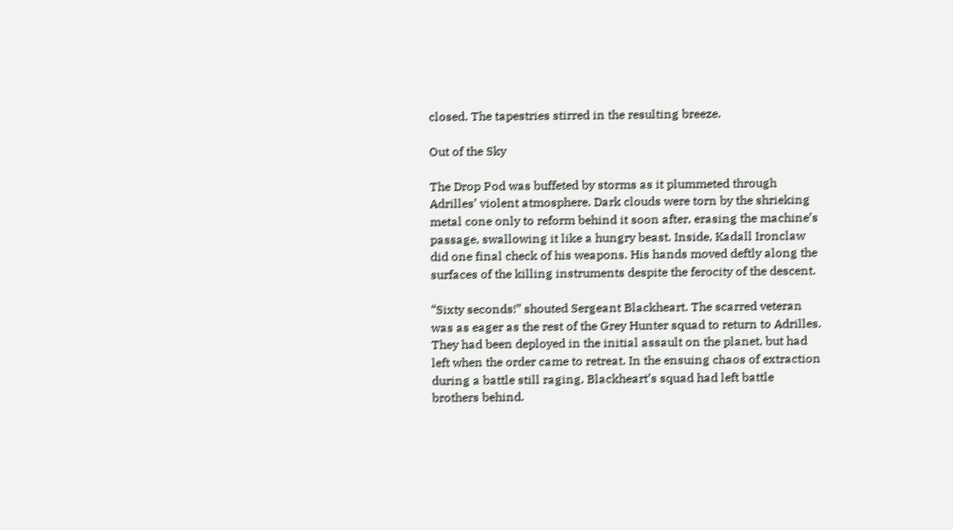closed. The tapestries stirred in the resulting breeze.

Out of the Sky

The Drop Pod was buffeted by storms as it plummeted through  Adrilles’ violent atmosphere. Dark clouds were torn by the shrieking metal cone only to reform behind it soon after, erasing the machine’s passage, swallowing it like a hungry beast. Inside, Kadall Ironclaw did one final check of his weapons. His hands moved deftly along the surfaces of the killing instruments despite the ferocity of the descent.

“Sixty seconds!” shouted Sergeant Blackheart. The scarred veteran was as eager as the rest of the Grey Hunter squad to return to Adrilles. They had been deployed in the initial assault on the planet, but had left when the order came to retreat. In the ensuing chaos of extraction during a battle still raging, Blackheart’s squad had left battle brothers behind.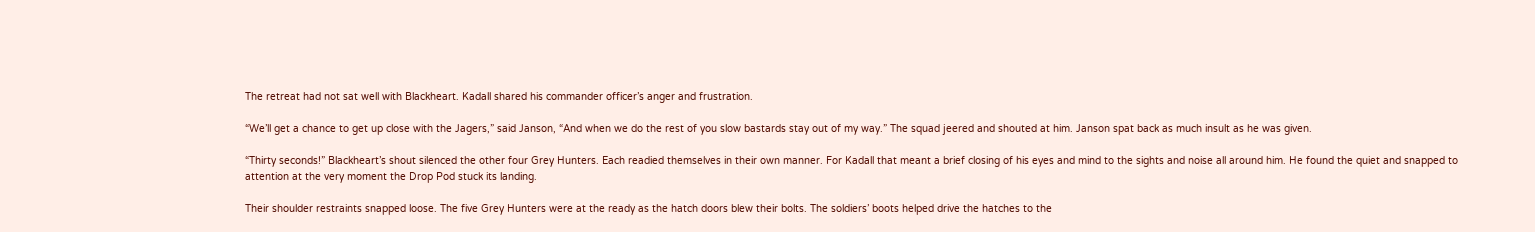The retreat had not sat well with Blackheart. Kadall shared his commander officer’s anger and frustration.

“We’ll get a chance to get up close with the Jagers,” said Janson, “And when we do the rest of you slow bastards stay out of my way.” The squad jeered and shouted at him. Janson spat back as much insult as he was given.

“Thirty seconds!” Blackheart’s shout silenced the other four Grey Hunters. Each readied themselves in their own manner. For Kadall that meant a brief closing of his eyes and mind to the sights and noise all around him. He found the quiet and snapped to attention at the very moment the Drop Pod stuck its landing.

Their shoulder restraints snapped loose. The five Grey Hunters were at the ready as the hatch doors blew their bolts. The soldiers’ boots helped drive the hatches to the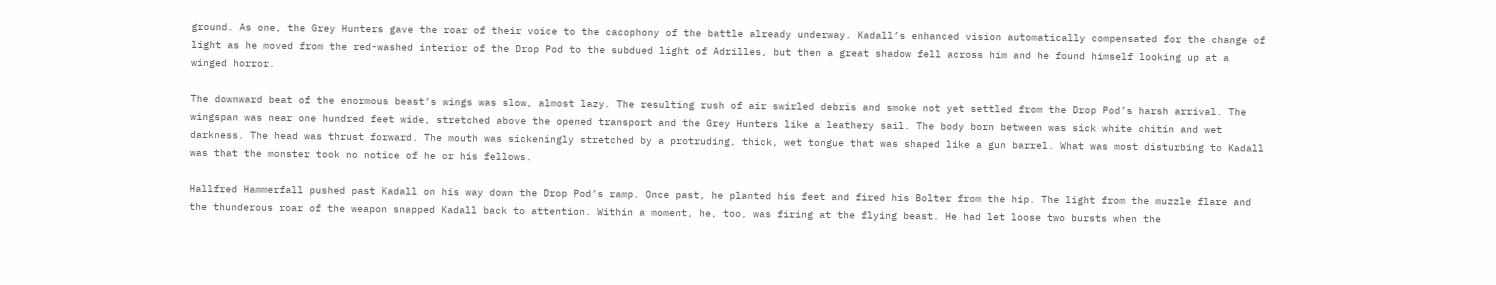ground. As one, the Grey Hunters gave the roar of their voice to the cacophony of the battle already underway. Kadall’s enhanced vision automatically compensated for the change of light as he moved from the red-washed interior of the Drop Pod to the subdued light of Adrilles, but then a great shadow fell across him and he found himself looking up at a winged horror.

The downward beat of the enormous beast’s wings was slow, almost lazy. The resulting rush of air swirled debris and smoke not yet settled from the Drop Pod’s harsh arrival. The wingspan was near one hundred feet wide, stretched above the opened transport and the Grey Hunters like a leathery sail. The body born between was sick white chitin and wet darkness. The head was thrust forward. The mouth was sickeningly stretched by a protruding, thick, wet tongue that was shaped like a gun barrel. What was most disturbing to Kadall was that the monster took no notice of he or his fellows.

Hallfred Hammerfall pushed past Kadall on his way down the Drop Pod’s ramp. Once past, he planted his feet and fired his Bolter from the hip. The light from the muzzle flare and the thunderous roar of the weapon snapped Kadall back to attention. Within a moment, he, too, was firing at the flying beast. He had let loose two bursts when the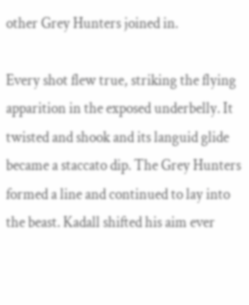other Grey Hunters joined in.

Every shot flew true, striking the flying apparition in the exposed underbelly. It twisted and shook and its languid glide became a staccato dip. The Grey Hunters formed a line and continued to lay into the beast. Kadall shifted his aim ever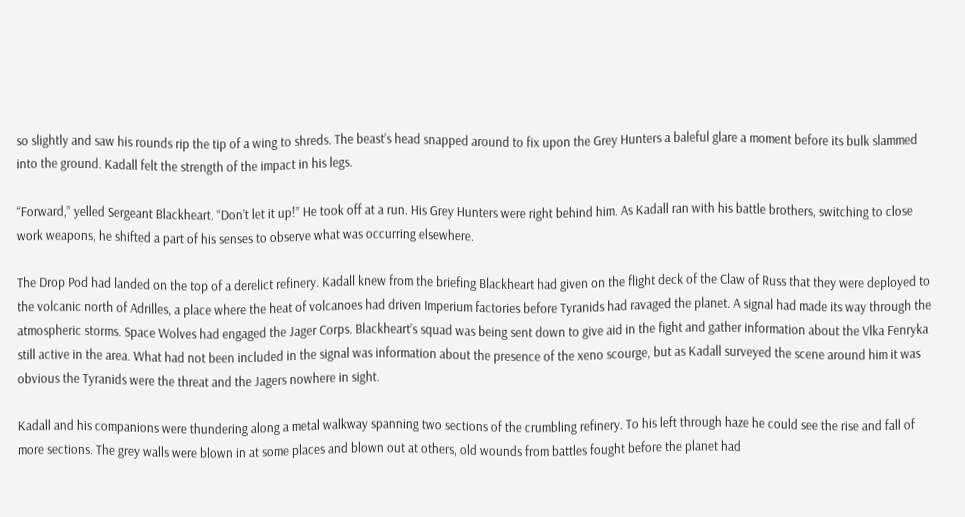so slightly and saw his rounds rip the tip of a wing to shreds. The beast’s head snapped around to fix upon the Grey Hunters a baleful glare a moment before its bulk slammed into the ground. Kadall felt the strength of the impact in his legs.

“Forward,” yelled Sergeant Blackheart. “Don’t let it up!” He took off at a run. His Grey Hunters were right behind him. As Kadall ran with his battle brothers, switching to close work weapons, he shifted a part of his senses to observe what was occurring elsewhere.

The Drop Pod had landed on the top of a derelict refinery. Kadall knew from the briefing Blackheart had given on the flight deck of the Claw of Russ that they were deployed to the volcanic north of Adrilles, a place where the heat of volcanoes had driven Imperium factories before Tyranids had ravaged the planet. A signal had made its way through the atmospheric storms. Space Wolves had engaged the Jager Corps. Blackheart’s squad was being sent down to give aid in the fight and gather information about the Vlka Fenryka still active in the area. What had not been included in the signal was information about the presence of the xeno scourge, but as Kadall surveyed the scene around him it was obvious the Tyranids were the threat and the Jagers nowhere in sight.

Kadall and his companions were thundering along a metal walkway spanning two sections of the crumbling refinery. To his left through haze he could see the rise and fall of more sections. The grey walls were blown in at some places and blown out at others, old wounds from battles fought before the planet had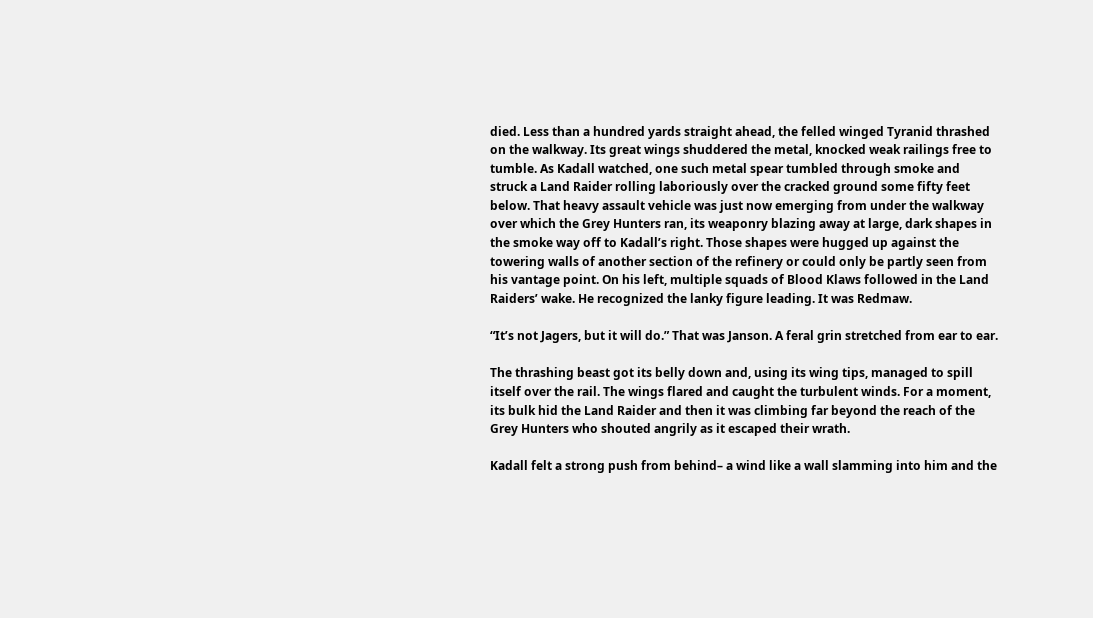died. Less than a hundred yards straight ahead, the felled winged Tyranid thrashed on the walkway. Its great wings shuddered the metal, knocked weak railings free to tumble. As Kadall watched, one such metal spear tumbled through smoke and struck a Land Raider rolling laboriously over the cracked ground some fifty feet below. That heavy assault vehicle was just now emerging from under the walkway over which the Grey Hunters ran, its weaponry blazing away at large, dark shapes in the smoke way off to Kadall’s right. Those shapes were hugged up against the towering walls of another section of the refinery or could only be partly seen from his vantage point. On his left, multiple squads of Blood Klaws followed in the Land Raiders’ wake. He recognized the lanky figure leading. It was Redmaw.

“It’s not Jagers, but it will do.” That was Janson. A feral grin stretched from ear to ear.

The thrashing beast got its belly down and, using its wing tips, managed to spill itself over the rail. The wings flared and caught the turbulent winds. For a moment, its bulk hid the Land Raider and then it was climbing far beyond the reach of the Grey Hunters who shouted angrily as it escaped their wrath.

Kadall felt a strong push from behind– a wind like a wall slamming into him and the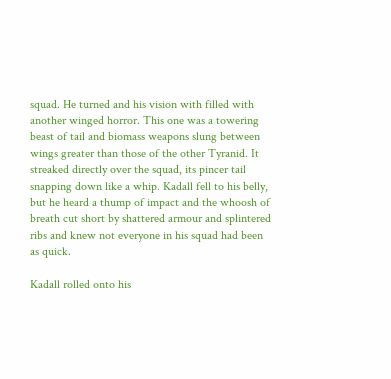squad. He turned and his vision with filled with another winged horror. This one was a towering beast of tail and biomass weapons slung between wings greater than those of the other Tyranid. It streaked directly over the squad, its pincer tail snapping down like a whip. Kadall fell to his belly, but he heard a thump of impact and the whoosh of breath cut short by shattered armour and splintered ribs and knew not everyone in his squad had been as quick.

Kadall rolled onto his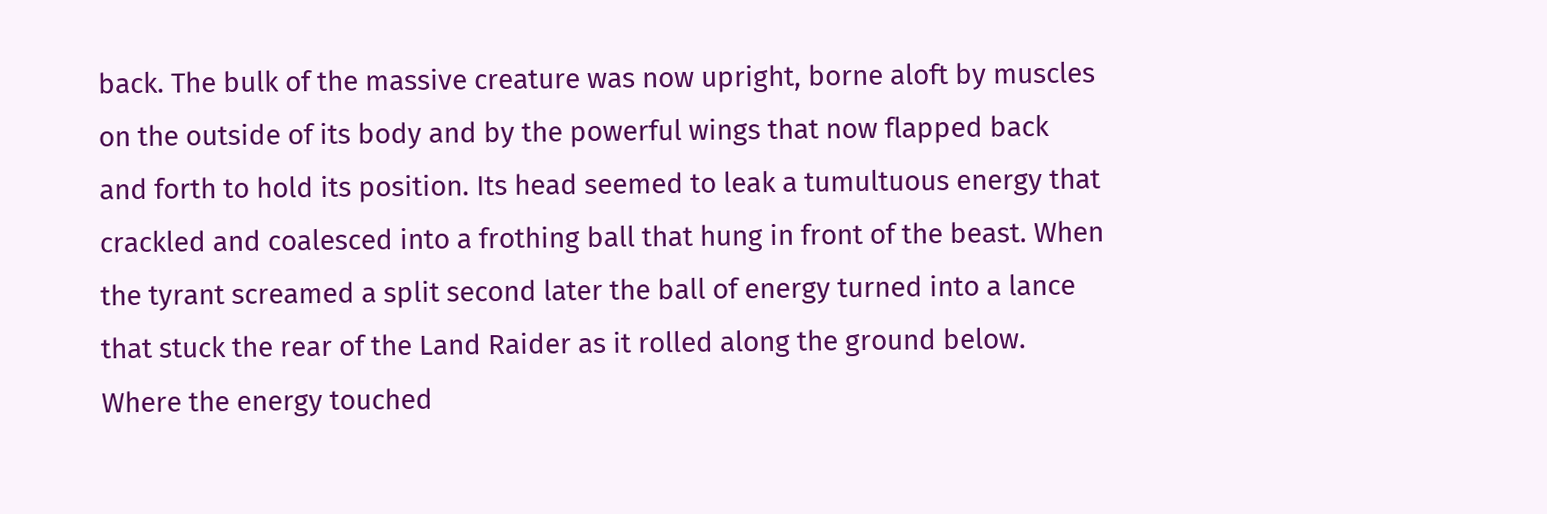back. The bulk of the massive creature was now upright, borne aloft by muscles on the outside of its body and by the powerful wings that now flapped back and forth to hold its position. Its head seemed to leak a tumultuous energy that crackled and coalesced into a frothing ball that hung in front of the beast. When the tyrant screamed a split second later the ball of energy turned into a lance that stuck the rear of the Land Raider as it rolled along the ground below. Where the energy touched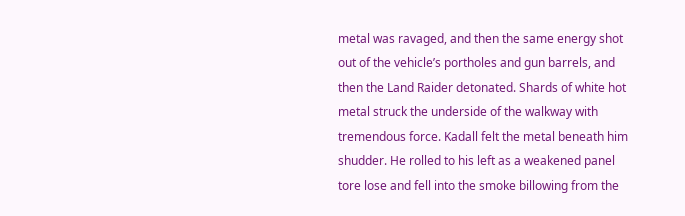metal was ravaged, and then the same energy shot out of the vehicle’s portholes and gun barrels, and then the Land Raider detonated. Shards of white hot metal struck the underside of the walkway with tremendous force. Kadall felt the metal beneath him shudder. He rolled to his left as a weakened panel tore lose and fell into the smoke billowing from the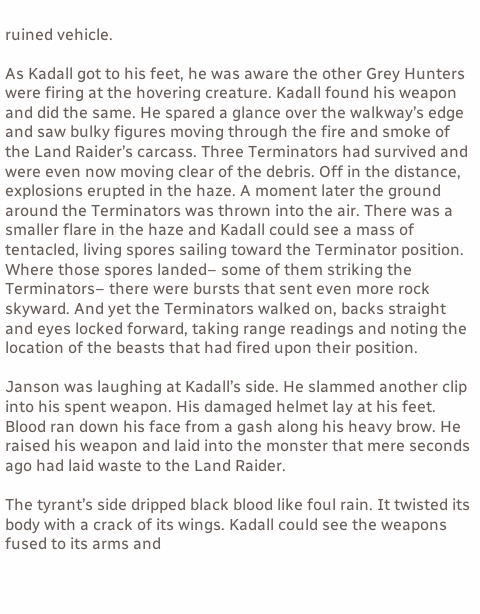ruined vehicle.

As Kadall got to his feet, he was aware the other Grey Hunters were firing at the hovering creature. Kadall found his weapon and did the same. He spared a glance over the walkway’s edge and saw bulky figures moving through the fire and smoke of the Land Raider’s carcass. Three Terminators had survived and were even now moving clear of the debris. Off in the distance, explosions erupted in the haze. A moment later the ground around the Terminators was thrown into the air. There was a smaller flare in the haze and Kadall could see a mass of tentacled, living spores sailing toward the Terminator position. Where those spores landed– some of them striking the Terminators– there were bursts that sent even more rock skyward. And yet the Terminators walked on, backs straight and eyes locked forward, taking range readings and noting the location of the beasts that had fired upon their position.

Janson was laughing at Kadall’s side. He slammed another clip into his spent weapon. His damaged helmet lay at his feet. Blood ran down his face from a gash along his heavy brow. He raised his weapon and laid into the monster that mere seconds ago had laid waste to the Land Raider.

The tyrant’s side dripped black blood like foul rain. It twisted its body with a crack of its wings. Kadall could see the weapons fused to its arms and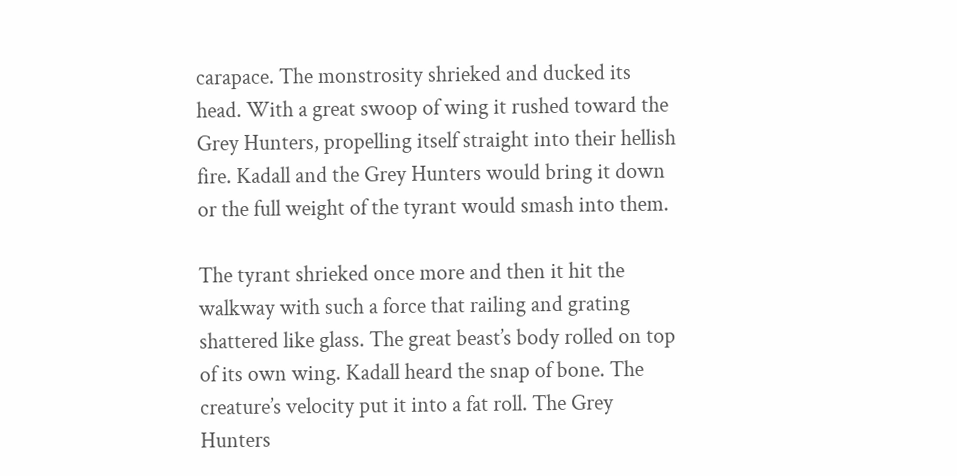carapace. The monstrosity shrieked and ducked its head. With a great swoop of wing it rushed toward the Grey Hunters, propelling itself straight into their hellish fire. Kadall and the Grey Hunters would bring it down or the full weight of the tyrant would smash into them.

The tyrant shrieked once more and then it hit the walkway with such a force that railing and grating shattered like glass. The great beast’s body rolled on top of its own wing. Kadall heard the snap of bone. The creature’s velocity put it into a fat roll. The Grey Hunters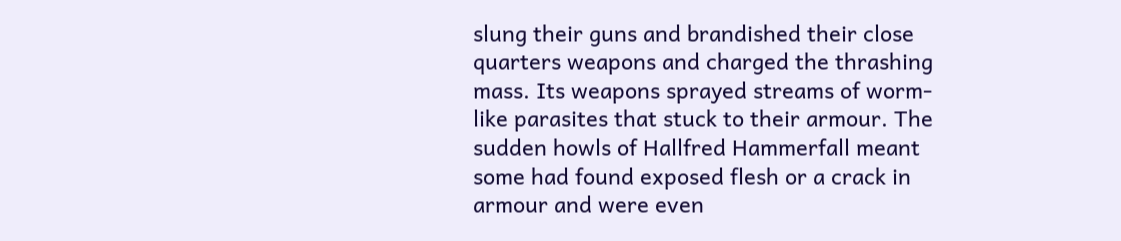slung their guns and brandished their close quarters weapons and charged the thrashing mass. Its weapons sprayed streams of worm-like parasites that stuck to their armour. The sudden howls of Hallfred Hammerfall meant some had found exposed flesh or a crack in armour and were even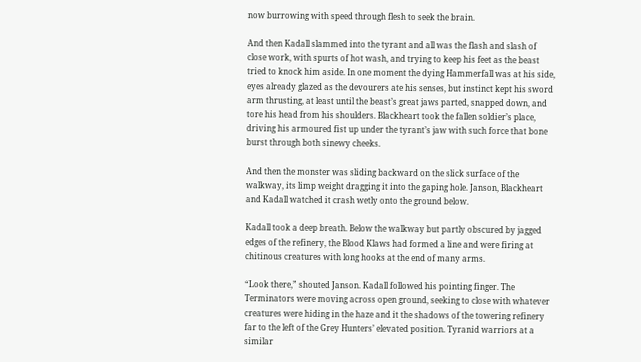now burrowing with speed through flesh to seek the brain.

And then Kadall slammed into the tyrant and all was the flash and slash of close work, with spurts of hot wash, and trying to keep his feet as the beast tried to knock him aside. In one moment the dying Hammerfall was at his side, eyes already glazed as the devourers ate his senses, but instinct kept his sword arm thrusting, at least until the beast’s great jaws parted, snapped down, and tore his head from his shoulders. Blackheart took the fallen soldier’s place, driving his armoured fist up under the tyrant’s jaw with such force that bone burst through both sinewy cheeks.

And then the monster was sliding backward on the slick surface of the walkway, its limp weight dragging it into the gaping hole. Janson, Blackheart and Kadall watched it crash wetly onto the ground below.

Kadall took a deep breath. Below the walkway but partly obscured by jagged edges of the refinery, the Blood Klaws had formed a line and were firing at chitinous creatures with long hooks at the end of many arms.

“Look there,” shouted Janson. Kadall followed his pointing finger. The Terminators were moving across open ground, seeking to close with whatever creatures were hiding in the haze and it the shadows of the towering refinery far to the left of the Grey Hunters’ elevated position. Tyranid warriors at a similar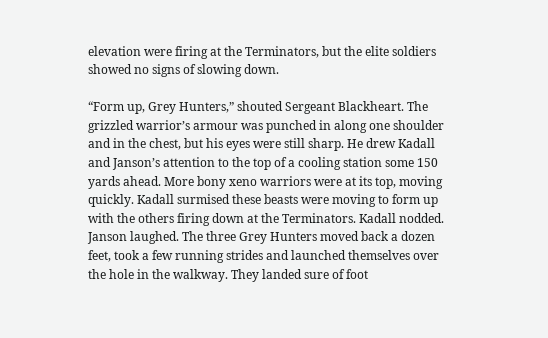elevation were firing at the Terminators, but the elite soldiers showed no signs of slowing down.

“Form up, Grey Hunters,” shouted Sergeant Blackheart. The grizzled warrior’s armour was punched in along one shoulder and in the chest, but his eyes were still sharp. He drew Kadall and Janson’s attention to the top of a cooling station some 150 yards ahead. More bony xeno warriors were at its top, moving quickly. Kadall surmised these beasts were moving to form up with the others firing down at the Terminators. Kadall nodded. Janson laughed. The three Grey Hunters moved back a dozen feet, took a few running strides and launched themselves over the hole in the walkway. They landed sure of foot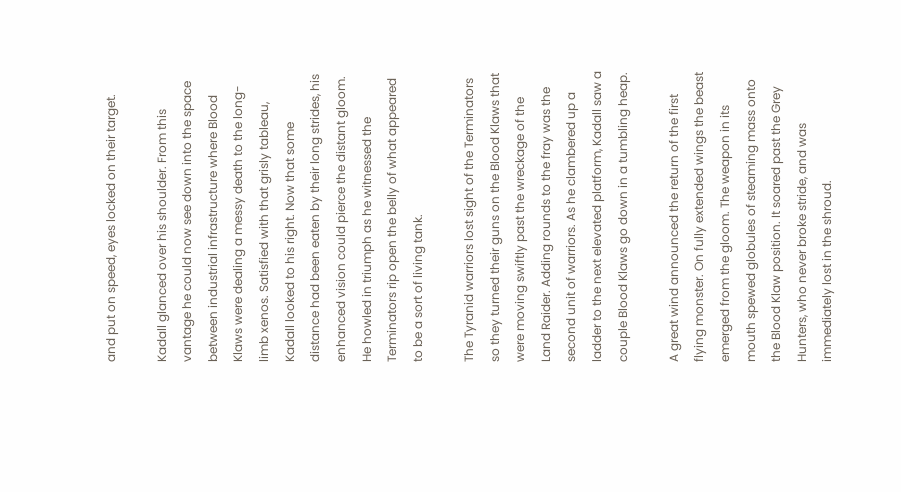and put on speed, eyes locked on their target.

Kadall glanced over his shoulder. From this vantage he could now see down into the space between industrial infrastructure where Blood Klaws were dealing a messy death to the long-limb xenos. Satisfied with that grisly tableau, Kadall looked to his right. Now that some distance had been eaten by their long strides, his enhanced vision could pierce the distant gloom. He howled in triumph as he witnessed the Terminators rip open the belly of what appeared to be a sort of living tank.

The Tyranid warriors lost sight of the Terminators so they turned their guns on the Blood Klaws that were moving swiftly past the wreckage of the Land Raider. Adding rounds to the fray was the second unit of warriors. As he clambered up a ladder to the next elevated platform, Kadall saw a couple Blood Klaws go down in a tumbling heap.

A great wind announced the return of the first flying monster. On fully extended wings the beast emerged from the gloom. The weapon in its mouth spewed globules of steaming mass onto the Blood Klaw position. It soared past the Grey Hunters, who never broke stride, and was immediately lost in the shroud.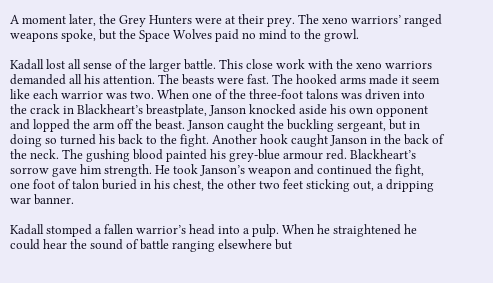A moment later, the Grey Hunters were at their prey. The xeno warriors’ ranged weapons spoke, but the Space Wolves paid no mind to the growl.

Kadall lost all sense of the larger battle. This close work with the xeno warriors demanded all his attention. The beasts were fast. The hooked arms made it seem like each warrior was two. When one of the three-foot talons was driven into the crack in Blackheart’s breastplate, Janson knocked aside his own opponent and lopped the arm off the beast. Janson caught the buckling sergeant, but in doing so turned his back to the fight. Another hook caught Janson in the back of the neck. The gushing blood painted his grey-blue armour red. Blackheart’s sorrow gave him strength. He took Janson’s weapon and continued the fight, one foot of talon buried in his chest, the other two feet sticking out, a dripping war banner.

Kadall stomped a fallen warrior’s head into a pulp. When he straightened he could hear the sound of battle ranging elsewhere but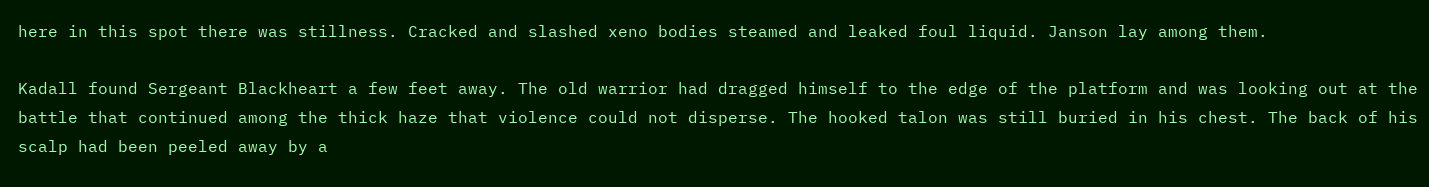here in this spot there was stillness. Cracked and slashed xeno bodies steamed and leaked foul liquid. Janson lay among them.

Kadall found Sergeant Blackheart a few feet away. The old warrior had dragged himself to the edge of the platform and was looking out at the battle that continued among the thick haze that violence could not disperse. The hooked talon was still buried in his chest. The back of his scalp had been peeled away by a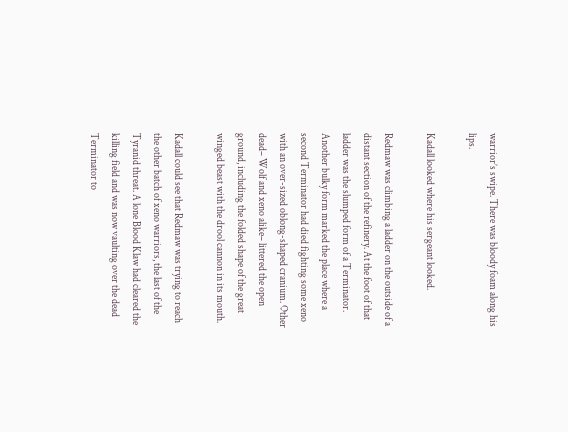warrior’s swipe. There was bloody foam along his lips.

Kadall looked where his sergeant looked.

Redmaw was climbing a ladder on the outside of a distant section of the refinery. At the foot of that ladder was the slumped form of a Terminator. Another bulky form marked the place where a second Terminator had died fighting some xeno with an over-sized oblong-shaped cranium. Other dead– Wolf and xeno alike– littered the open ground, including the folded shape of the great winged beast with the drool cannon in its mouth.

Kadall could see that Redmaw was trying to reach the other batch of xeno warriors, the last of the Tyranid threat. A lone Blood Klaw had cleared the killing field and was now vaulting over the dead Terminator to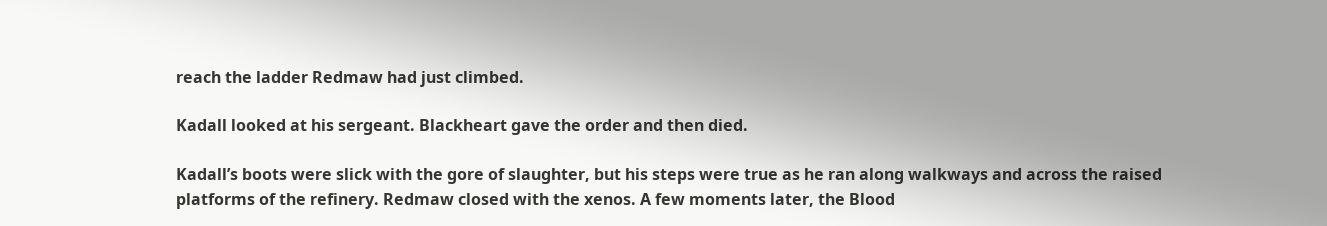reach the ladder Redmaw had just climbed.

Kadall looked at his sergeant. Blackheart gave the order and then died.

Kadall’s boots were slick with the gore of slaughter, but his steps were true as he ran along walkways and across the raised platforms of the refinery. Redmaw closed with the xenos. A few moments later, the Blood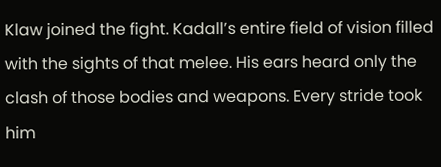Klaw joined the fight. Kadall’s entire field of vision filled with the sights of that melee. His ears heard only the clash of those bodies and weapons. Every stride took him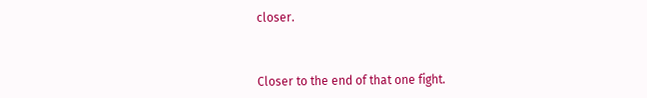closer.



Closer to the end of that one fight.